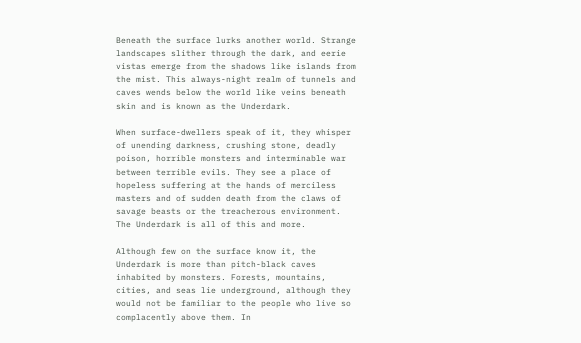Beneath the surface lurks another world. Strange landscapes slither through the dark, and eerie vistas emerge from the shadows like islands from the mist. This always-night realm of tunnels and caves wends below the world like veins beneath skin and is known as the Underdark.

When surface-dwellers speak of it, they whisper of unending darkness, crushing stone, deadly poison, horrible monsters and interminable war between terrible evils. They see a place of hopeless suffering at the hands of merciless masters and of sudden death from the claws of savage beasts or the treacherous environment. The Underdark is all of this and more.

Although few on the surface know it, the Underdark is more than pitch-black caves inhabited by monsters. Forests, mountains, cities, and seas lie underground, although they would not be familiar to the people who live so complacently above them. In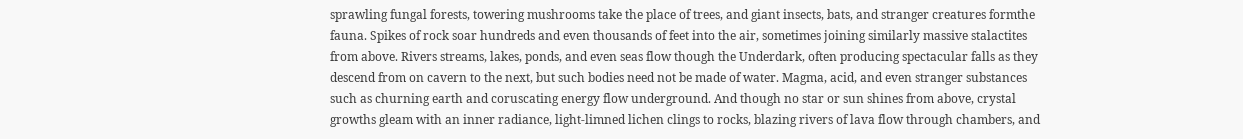sprawling fungal forests, towering mushrooms take the place of trees, and giant insects, bats, and stranger creatures formthe fauna. Spikes of rock soar hundreds and even thousands of feet into the air, sometimes joining similarly massive stalactites from above. Rivers streams, lakes, ponds, and even seas flow though the Underdark, often producing spectacular falls as they descend from on cavern to the next, but such bodies need not be made of water. Magma, acid, and even stranger substances such as churning earth and coruscating energy flow underground. And though no star or sun shines from above, crystal growths gleam with an inner radiance, light-limned lichen clings to rocks, blazing rivers of lava flow through chambers, and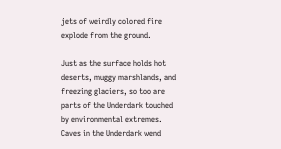jets of weirdly colored fire explode from the ground.

Just as the surface holds hot deserts, muggy marshlands, and freezing glaciers, so too are parts of the Underdark touched by environmental extremes. Caves in the Underdark wend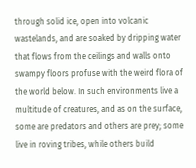through solid ice, open into volcanic wastelands, and are soaked by dripping water that flows from the ceilings and walls onto swampy floors profuse with the weird flora of the world below. In such environments live a multitude of creatures, and as on the surface, some are predators and others are prey; some live in roving tribes, while others build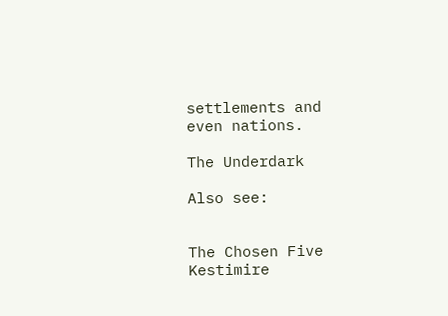settlements and even nations.

The Underdark

Also see:


The Chosen Five Kestimire